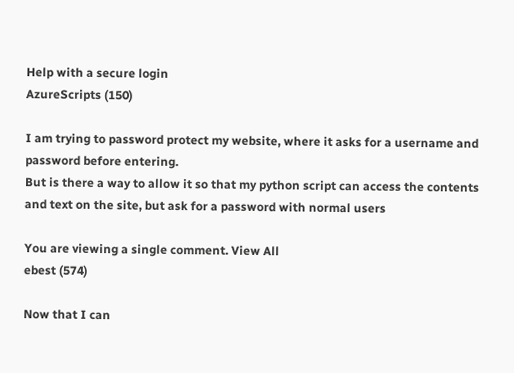Help with a secure login
AzureScripts (150)

I am trying to password protect my website, where it asks for a username and password before entering.
But is there a way to allow it so that my python script can access the contents and text on the site, but ask for a password with normal users

You are viewing a single comment. View All
ebest (574)

Now that I can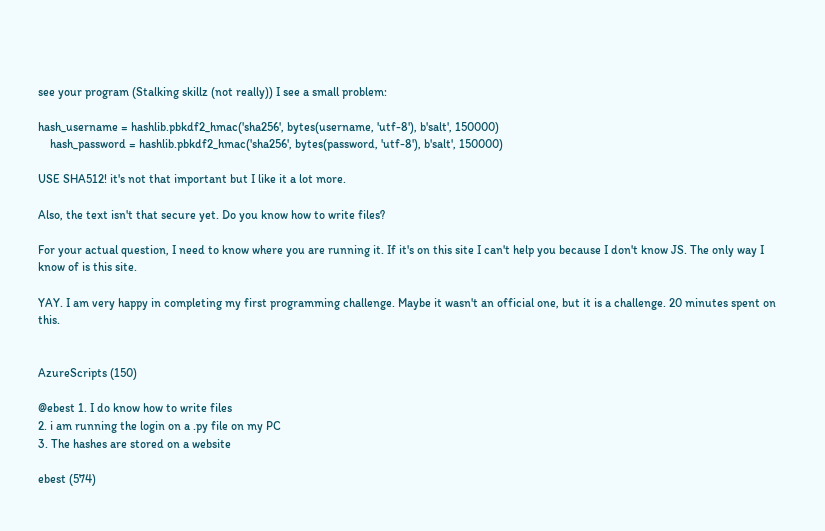see your program (Stalking skillz (not really)) I see a small problem:

hash_username = hashlib.pbkdf2_hmac('sha256', bytes(username, 'utf-8'), b'salt', 150000)
    hash_password = hashlib.pbkdf2_hmac('sha256', bytes(password, 'utf-8'), b'salt', 150000)

USE SHA512! it's not that important but I like it a lot more.

Also, the text isn't that secure yet. Do you know how to write files?

For your actual question, I need to know where you are running it. If it's on this site I can't help you because I don't know JS. The only way I know of is this site.

YAY. I am very happy in completing my first programming challenge. Maybe it wasn't an official one, but it is a challenge. 20 minutes spent on this.


AzureScripts (150)

@ebest 1. I do know how to write files
2. i am running the login on a .py file on my PC
3. The hashes are stored on a website

ebest (574)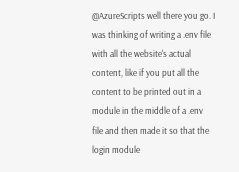@AzureScripts well there you go. I was thinking of writing a .env file with all the website's actual content, like if you put all the content to be printed out in a module in the middle of a .env file and then made it so that the login module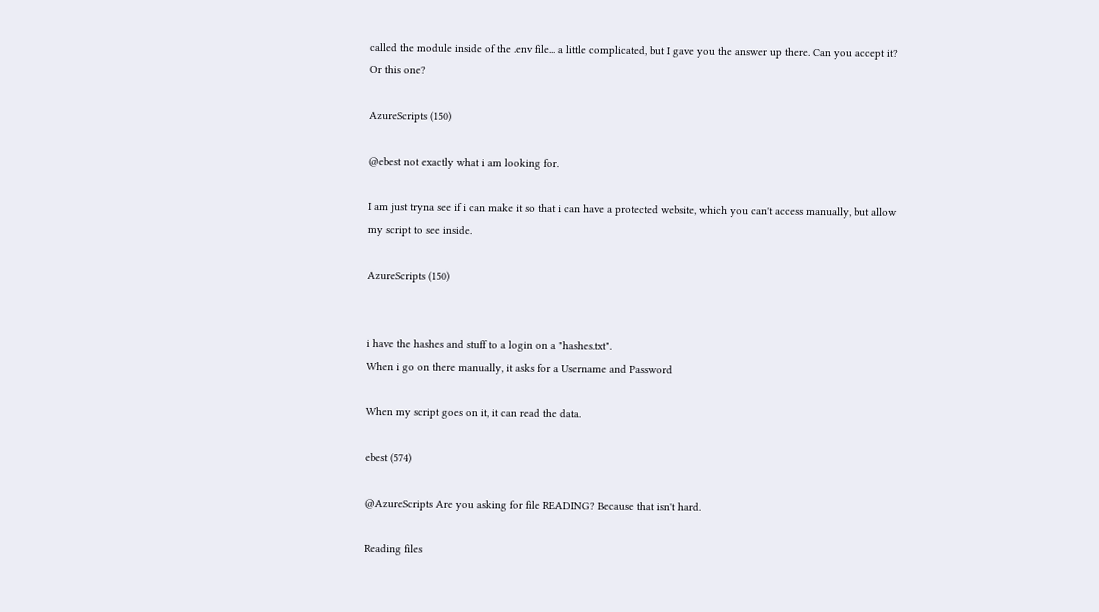called the module inside of the .env file... a little complicated, but I gave you the answer up there. Can you accept it? Or this one?

AzureScripts (150)

@ebest not exactly what i am looking for.

I am just tryna see if i can make it so that i can have a protected website, which you can't access manually, but allow my script to see inside.

AzureScripts (150)


i have the hashes and stuff to a login on a "hashes.txt".
When i go on there manually, it asks for a Username and Password

When my script goes on it, it can read the data.

ebest (574)

@AzureScripts Are you asking for file READING? Because that isn't hard.

Reading files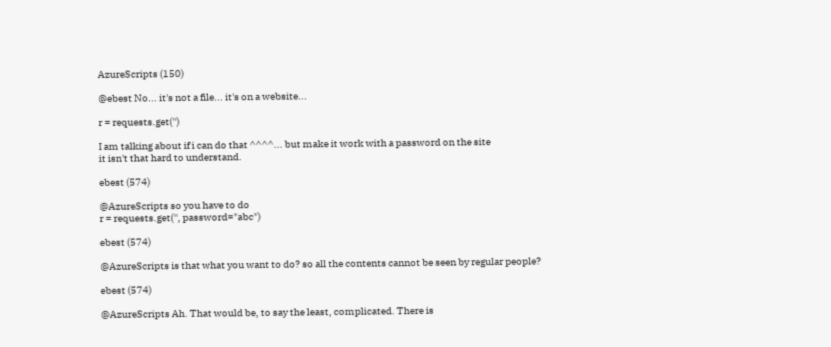AzureScripts (150)

@ebest No... it's not a file... it's on a website...

r = requests.get('')

I am talking about if i can do that ^^^^... but make it work with a password on the site
it isn't that hard to understand.

ebest (574)

@AzureScripts so you have to do
r = requests.get('', password="abc")

ebest (574)

@AzureScripts is that what you want to do? so all the contents cannot be seen by regular people?

ebest (574)

@AzureScripts Ah. That would be, to say the least, complicated. There is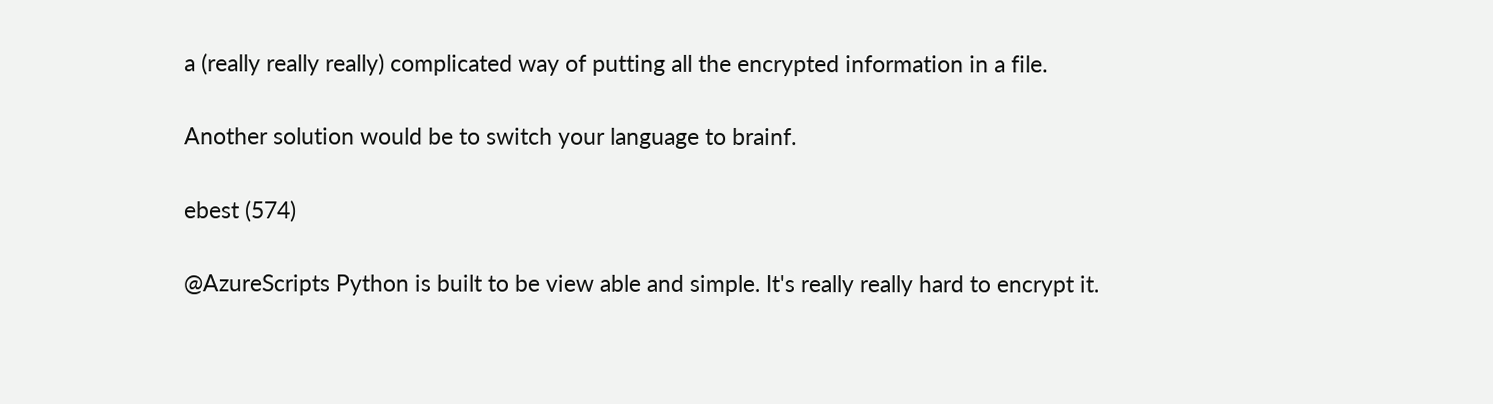a (really really really) complicated way of putting all the encrypted information in a file.

Another solution would be to switch your language to brainf.

ebest (574)

@AzureScripts Python is built to be view able and simple. It's really really hard to encrypt it.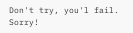Don't try, you'l fail. Sorry!